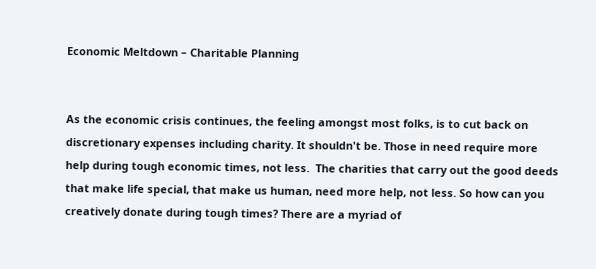Economic Meltdown – Charitable Planning


As the economic crisis continues, the feeling amongst most folks, is to cut back on discretionary expenses including charity. It shouldn't be. Those in need require more help during tough economic times, not less.  The charities that carry out the good deeds that make life special, that make us human, need more help, not less. So how can you creatively donate during tough times? There are a myriad of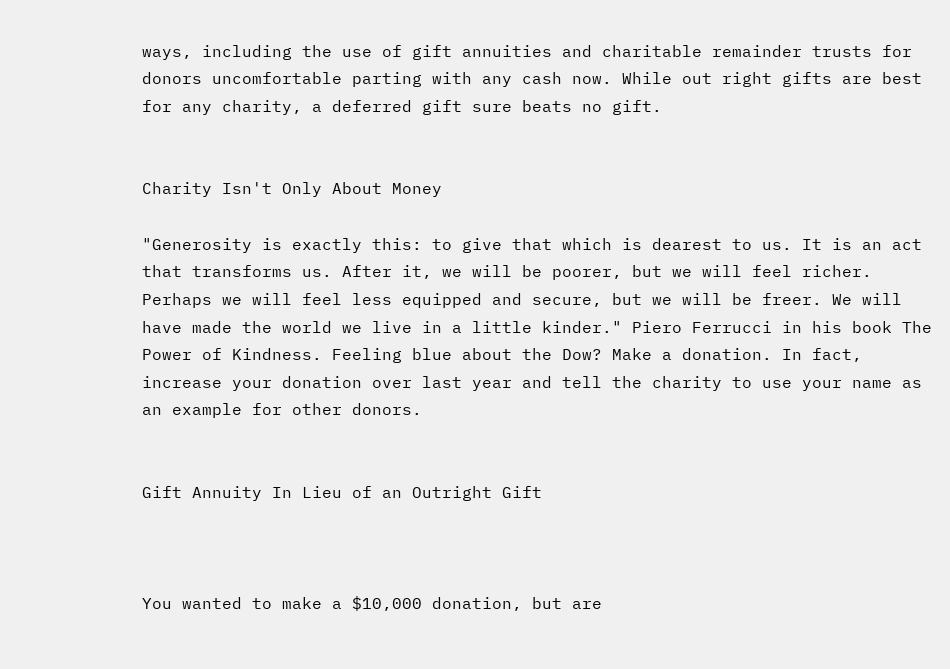ways, including the use of gift annuities and charitable remainder trusts for donors uncomfortable parting with any cash now. While out right gifts are best for any charity, a deferred gift sure beats no gift.


Charity Isn't Only About Money

"Generosity is exactly this: to give that which is dearest to us. It is an act that transforms us. After it, we will be poorer, but we will feel richer. Perhaps we will feel less equipped and secure, but we will be freer. We will have made the world we live in a little kinder." Piero Ferrucci in his book The Power of Kindness. Feeling blue about the Dow? Make a donation. In fact, increase your donation over last year and tell the charity to use your name as an example for other donors.


Gift Annuity In Lieu of an Outright Gift



You wanted to make a $10,000 donation, but are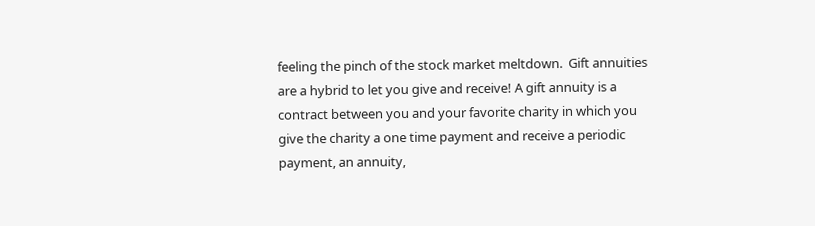feeling the pinch of the stock market meltdown.  Gift annuities are a hybrid to let you give and receive! A gift annuity is a contract between you and your favorite charity in which you give the charity a one time payment and receive a periodic payment, an annuity,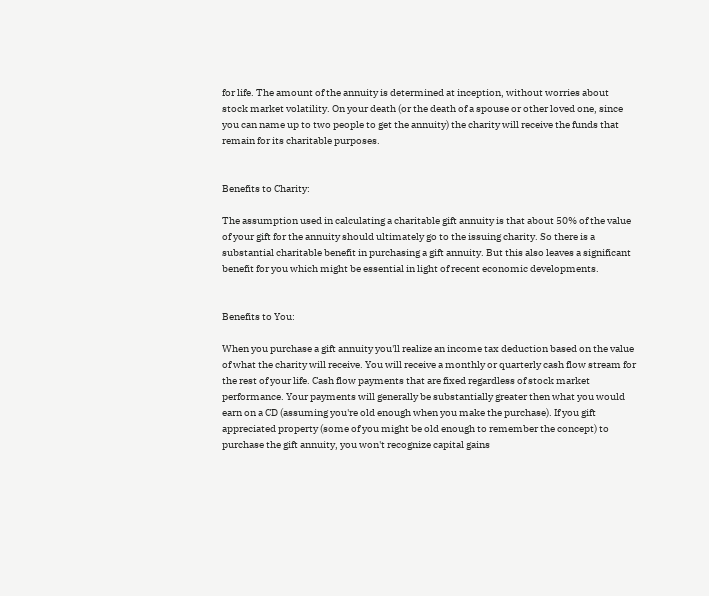for life. The amount of the annuity is determined at inception, without worries about stock market volatility. On your death (or the death of a spouse or other loved one, since you can name up to two people to get the annuity) the charity will receive the funds that remain for its charitable purposes.


Benefits to Charity:

The assumption used in calculating a charitable gift annuity is that about 50% of the value of your gift for the annuity should ultimately go to the issuing charity. So there is a substantial charitable benefit in purchasing a gift annuity. But this also leaves a significant benefit for you which might be essential in light of recent economic developments.


Benefits to You:

When you purchase a gift annuity you'll realize an income tax deduction based on the value of what the charity will receive. You will receive a monthly or quarterly cash flow stream for the rest of your life. Cash flow payments that are fixed regardless of stock market performance. Your payments will generally be substantially greater then what you would earn on a CD (assuming you're old enough when you make the purchase). If you gift appreciated property (some of you might be old enough to remember the concept) to purchase the gift annuity, you won't recognize capital gains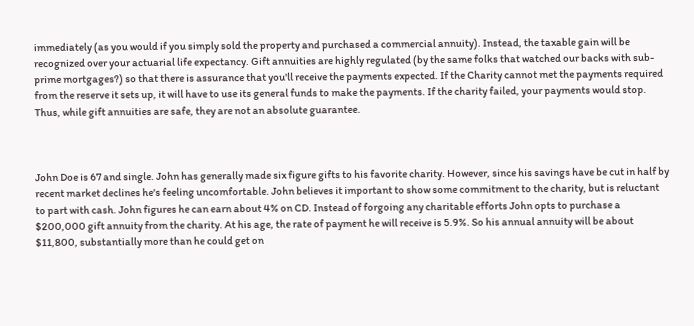immediately (as you would if you simply sold the property and purchased a commercial annuity). Instead, the taxable gain will be recognized over your actuarial life expectancy. Gift annuities are highly regulated (by the same folks that watched our backs with sub-prime mortgages?) so that there is assurance that you'll receive the payments expected. If the Charity cannot met the payments required from the reserve it sets up, it will have to use its general funds to make the payments. If the charity failed, your payments would stop. Thus, while gift annuities are safe, they are not an absolute guarantee.



John Doe is 67 and single. John has generally made six figure gifts to his favorite charity. However, since his savings have be cut in half by recent market declines he's feeling uncomfortable. John believes it important to show some commitment to the charity, but is reluctant to part with cash. John figures he can earn about 4% on CD. Instead of forgoing any charitable efforts John opts to purchase a $200,000 gift annuity from the charity. At his age, the rate of payment he will receive is 5.9%. So his annual annuity will be about $11,800, substantially more than he could get on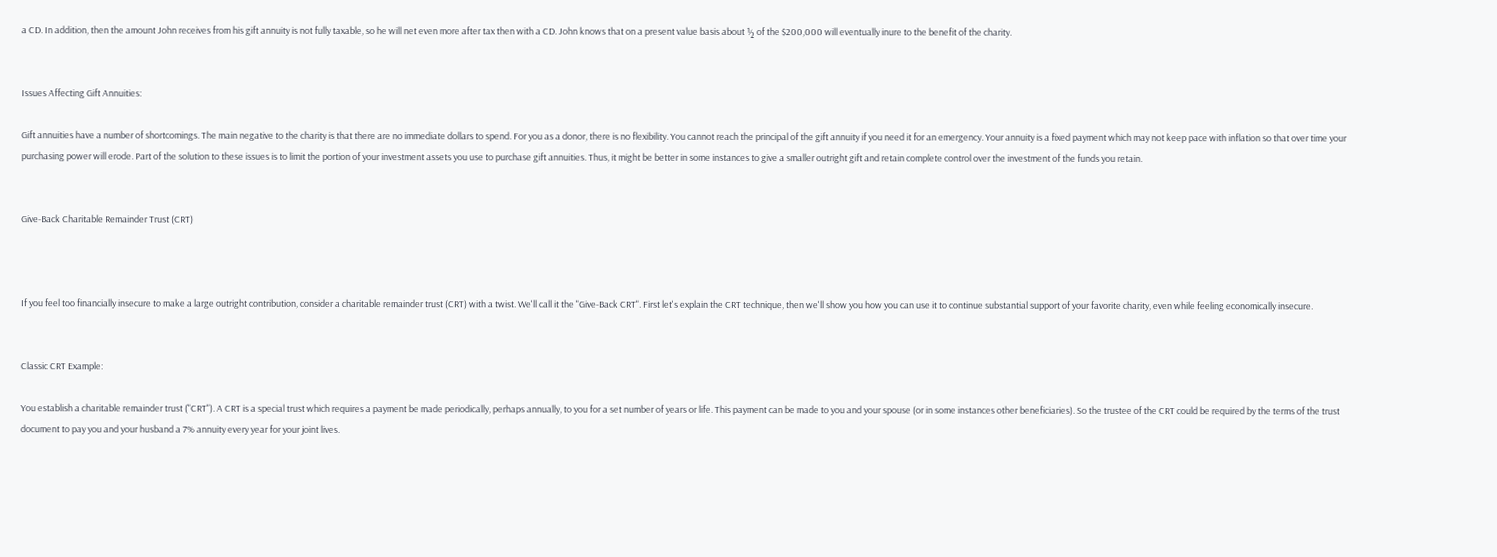a CD. In addition, then the amount John receives from his gift annuity is not fully taxable, so he will net even more after tax then with a CD. John knows that on a present value basis about ½ of the $200,000 will eventually inure to the benefit of the charity.


Issues Affecting Gift Annuities:

Gift annuities have a number of shortcomings. The main negative to the charity is that there are no immediate dollars to spend. For you as a donor, there is no flexibility. You cannot reach the principal of the gift annuity if you need it for an emergency. Your annuity is a fixed payment which may not keep pace with inflation so that over time your purchasing power will erode. Part of the solution to these issues is to limit the portion of your investment assets you use to purchase gift annuities. Thus, it might be better in some instances to give a smaller outright gift and retain complete control over the investment of the funds you retain.


Give-Back Charitable Remainder Trust (CRT)



If you feel too financially insecure to make a large outright contribution, consider a charitable remainder trust (CRT) with a twist. We'll call it the "Give-Back CRT". First let's explain the CRT technique, then we'll show you how you can use it to continue substantial support of your favorite charity, even while feeling economically insecure.


Classic CRT Example:

You establish a charitable remainder trust ("CRT"). A CRT is a special trust which requires a payment be made periodically, perhaps annually, to you for a set number of years or life. This payment can be made to you and your spouse (or in some instances other beneficiaries). So the trustee of the CRT could be required by the terms of the trust document to pay you and your husband a 7% annuity every year for your joint lives.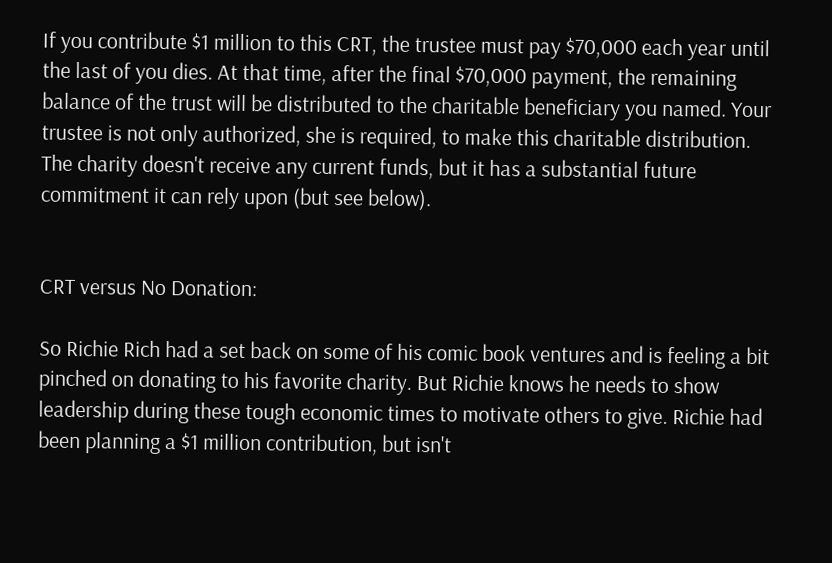If you contribute $1 million to this CRT, the trustee must pay $70,000 each year until the last of you dies. At that time, after the final $70,000 payment, the remaining balance of the trust will be distributed to the charitable beneficiary you named. Your trustee is not only authorized, she is required, to make this charitable distribution. The charity doesn't receive any current funds, but it has a substantial future commitment it can rely upon (but see below).


CRT versus No Donation:

So Richie Rich had a set back on some of his comic book ventures and is feeling a bit pinched on donating to his favorite charity. But Richie knows he needs to show leadership during these tough economic times to motivate others to give. Richie had been planning a $1 million contribution, but isn't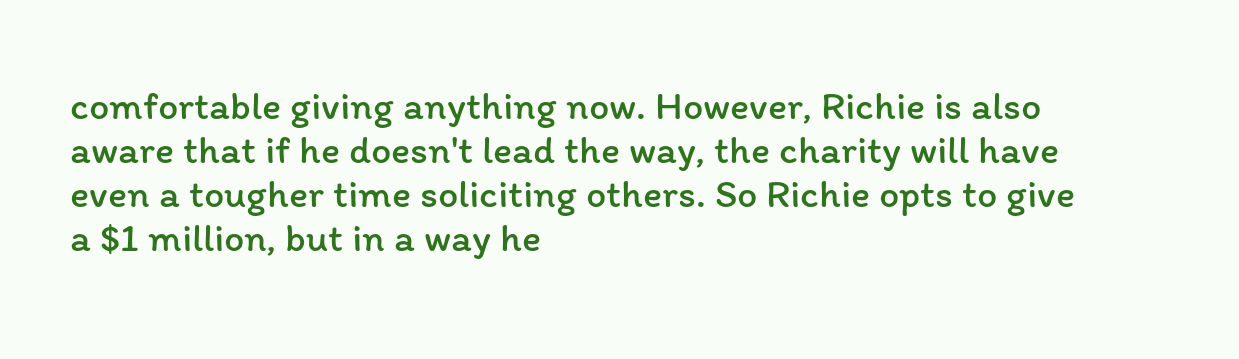comfortable giving anything now. However, Richie is also aware that if he doesn't lead the way, the charity will have even a tougher time soliciting others. So Richie opts to give a $1 million, but in a way he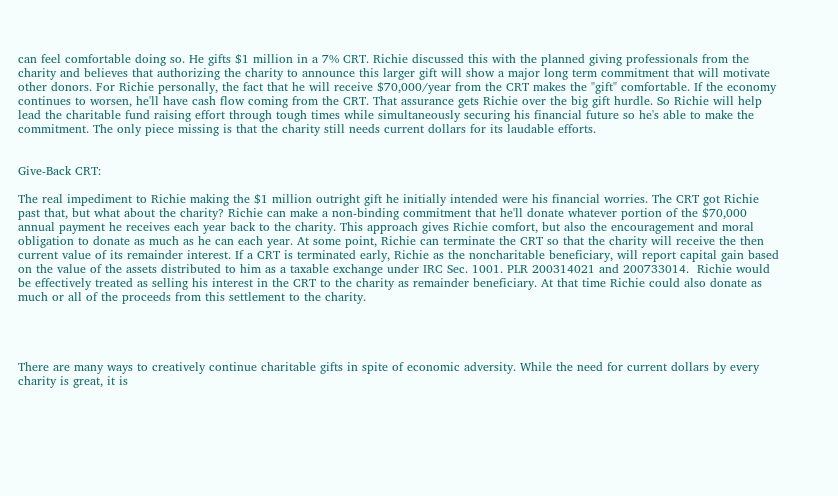can feel comfortable doing so. He gifts $1 million in a 7% CRT. Richie discussed this with the planned giving professionals from the charity and believes that authorizing the charity to announce this larger gift will show a major long term commitment that will motivate other donors. For Richie personally, the fact that he will receive $70,000/year from the CRT makes the "gift" comfortable. If the economy continues to worsen, he'll have cash flow coming from the CRT. That assurance gets Richie over the big gift hurdle. So Richie will help lead the charitable fund raising effort through tough times while simultaneously securing his financial future so he's able to make the commitment. The only piece missing is that the charity still needs current dollars for its laudable efforts.


Give-Back CRT:

The real impediment to Richie making the $1 million outright gift he initially intended were his financial worries. The CRT got Richie past that, but what about the charity? Richie can make a non-binding commitment that he'll donate whatever portion of the $70,000 annual payment he receives each year back to the charity. This approach gives Richie comfort, but also the encouragement and moral obligation to donate as much as he can each year. At some point, Richie can terminate the CRT so that the charity will receive the then current value of its remainder interest. If a CRT is terminated early, Richie as the noncharitable beneficiary, will report capital gain based on the value of the assets distributed to him as a taxable exchange under IRC Sec. 1001. PLR 200314021 and 200733014.  Richie would be effectively treated as selling his interest in the CRT to the charity as remainder beneficiary. At that time Richie could also donate as much or all of the proceeds from this settlement to the charity.




There are many ways to creatively continue charitable gifts in spite of economic adversity. While the need for current dollars by every charity is great, it is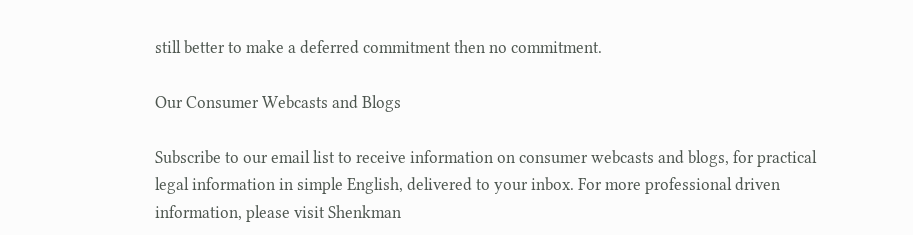still better to make a deferred commitment then no commitment.

Our Consumer Webcasts and Blogs

Subscribe to our email list to receive information on consumer webcasts and blogs, for practical legal information in simple English, delivered to your inbox. For more professional driven information, please visit Shenkman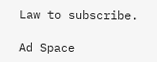Law to subscribe.

Ad Space